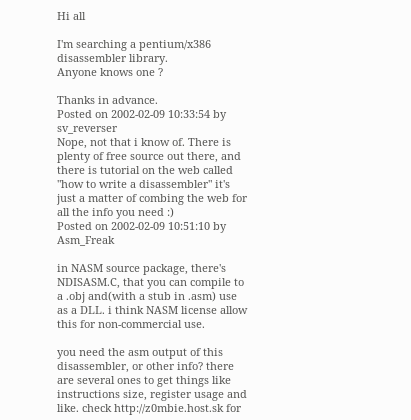Hi all

I'm searching a pentium/x386 disassembler library.
Anyone knows one ?

Thanks in advance.
Posted on 2002-02-09 10:33:54 by sv_reverser
Nope, not that i know of. There is plenty of free source out there, and there is tutorial on the web called "how to write a disassembler" it's just a matter of combing the web for all the info you need :)
Posted on 2002-02-09 10:51:10 by Asm_Freak

in NASM source package, there's NDISASM.C, that you can compile to a .obj and(with a stub in .asm) use as a DLL. i think NASM license allow this for non-commercial use.

you need the asm output of this disassembler, or other info? there are several ones to get things like instructions size, register usage and like. check http://z0mbie.host.sk for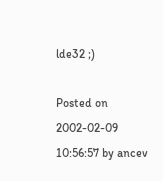lde32 ;)

Posted on 2002-02-09 10:56:57 by ancev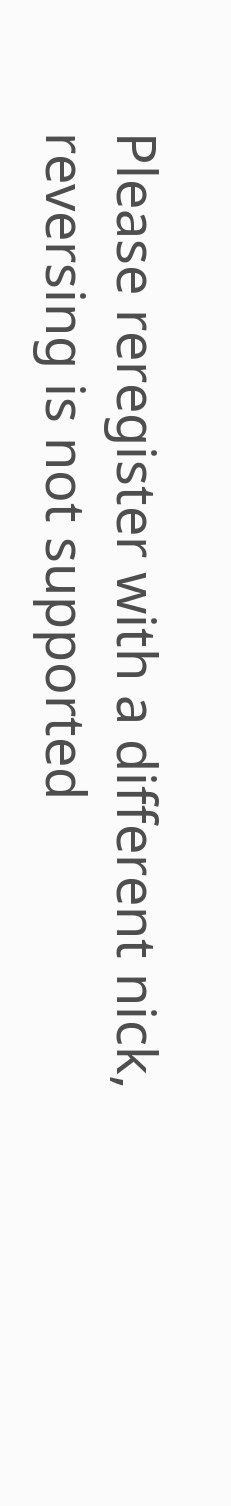Please reregister with a different nick, reversing is not supported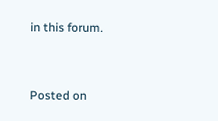in this forum.


Posted on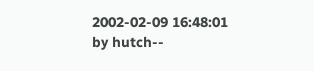2002-02-09 16:48:01 by hutch--